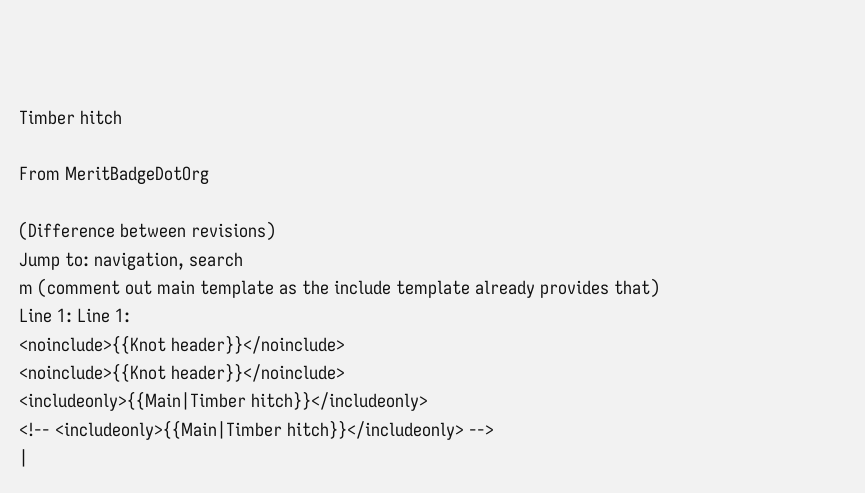Timber hitch

From MeritBadgeDotOrg

(Difference between revisions)
Jump to: navigation, search
m (comment out main template as the include template already provides that)
Line 1: Line 1:
<noinclude>{{Knot header}}</noinclude>
<noinclude>{{Knot header}}</noinclude>
<includeonly>{{Main|Timber hitch}}</includeonly>
<!-- <includeonly>{{Main|Timber hitch}}</includeonly> -->
|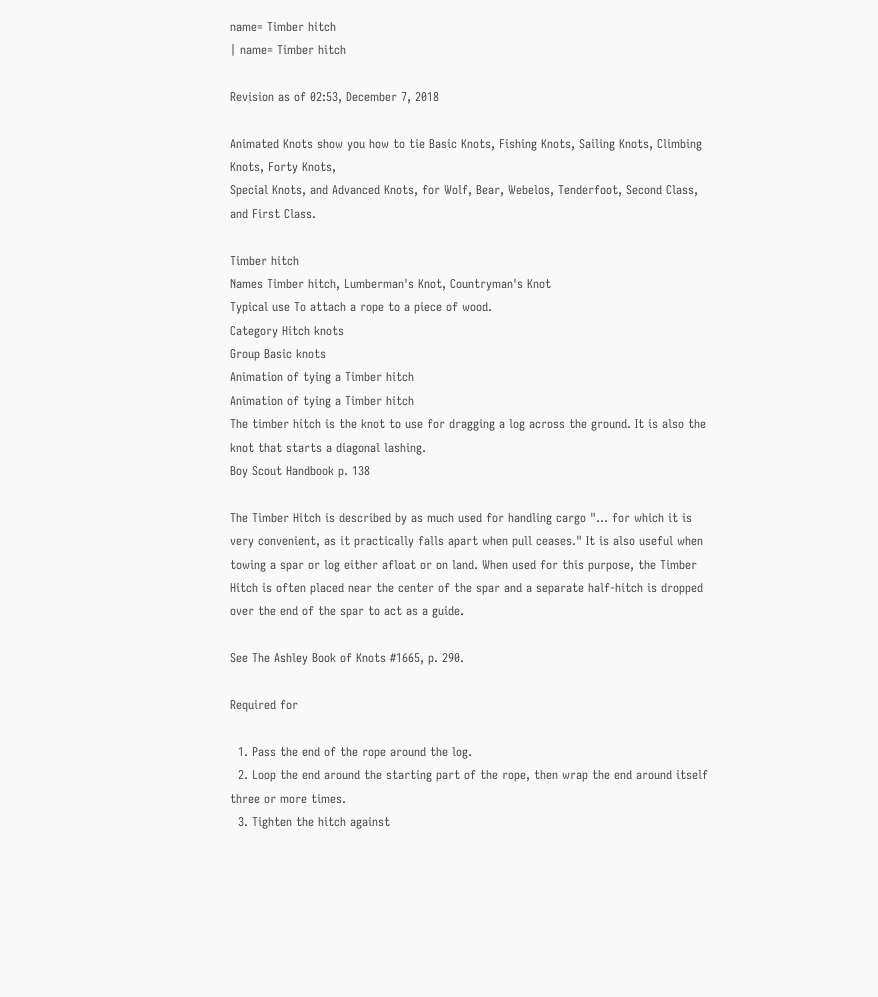name= Timber hitch
| name= Timber hitch

Revision as of 02:53, December 7, 2018

Animated Knots show you how to tie Basic Knots, Fishing Knots, Sailing Knots, Climbing Knots, Forty Knots,
Special Knots, and Advanced Knots, for Wolf, Bear, Webelos, Tenderfoot, Second Class, and First Class.

Timber hitch
Names Timber hitch, Lumberman's Knot, Countryman's Knot
Typical use To attach a rope to a piece of wood.
Category Hitch knots
Group Basic knots
Animation of tying a Timber hitch
Animation of tying a Timber hitch
The timber hitch is the knot to use for dragging a log across the ground. It is also the knot that starts a diagonal lashing.
Boy Scout Handbook p. 138

The Timber Hitch is described by as much used for handling cargo "... for which it is very convenient, as it practically falls apart when pull ceases." It is also useful when towing a spar or log either afloat or on land. When used for this purpose, the Timber Hitch is often placed near the center of the spar and a separate half-hitch is dropped over the end of the spar to act as a guide.

See The Ashley Book of Knots #1665, p. 290.

Required for

  1. Pass the end of the rope around the log.
  2. Loop the end around the starting part of the rope, then wrap the end around itself three or more times.
  3. Tighten the hitch against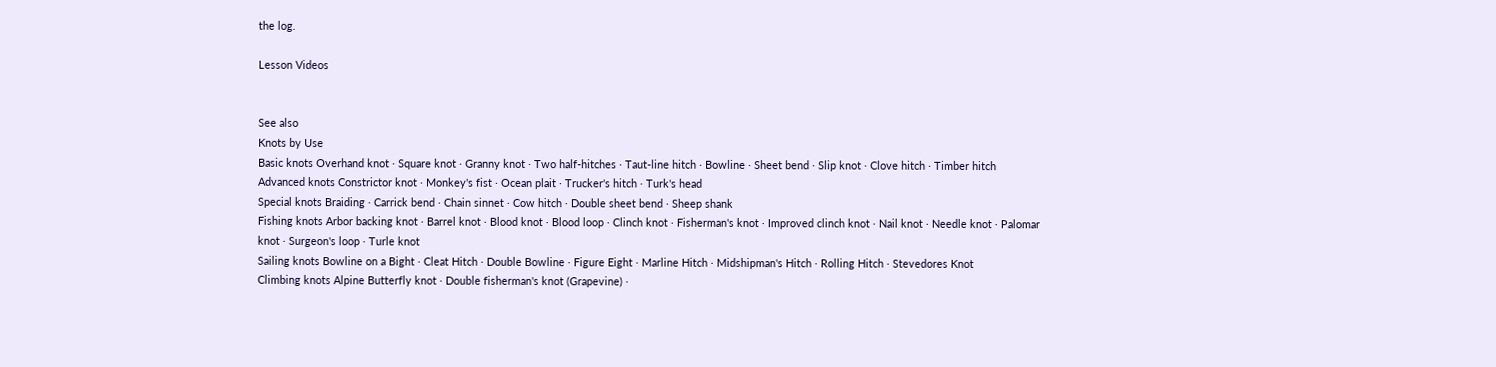the log.

Lesson Videos


See also
Knots by Use
Basic knots Overhand knot · Square knot · Granny knot · Two half-hitches · Taut-line hitch · Bowline · Sheet bend · Slip knot · Clove hitch · Timber hitch
Advanced knots Constrictor knot · Monkey's fist · Ocean plait · Trucker's hitch · Turk's head
Special knots Braiding · Carrick bend · Chain sinnet · Cow hitch · Double sheet bend · Sheep shank
Fishing knots Arbor backing knot · Barrel knot · Blood knot · Blood loop · Clinch knot · Fisherman's knot · Improved clinch knot · Nail knot · Needle knot · Palomar knot · Surgeon's loop · Turle knot
Sailing knots Bowline on a Bight · Cleat Hitch · Double Bowline · Figure Eight · Marline Hitch · Midshipman's Hitch · Rolling Hitch · Stevedores Knot
Climbing knots Alpine Butterfly knot · Double fisherman's knot (Grapevine) ·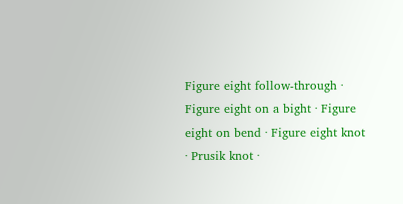Figure eight follow-through · Figure eight on a bight · Figure eight on bend · Figure eight knot · Prusik knot ·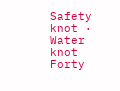Safety knot · Water knot
Forty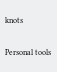knots

Personal tools